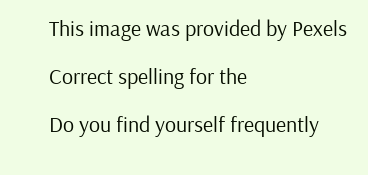This image was provided by Pexels

Correct spelling for the

Do you find yourself frequently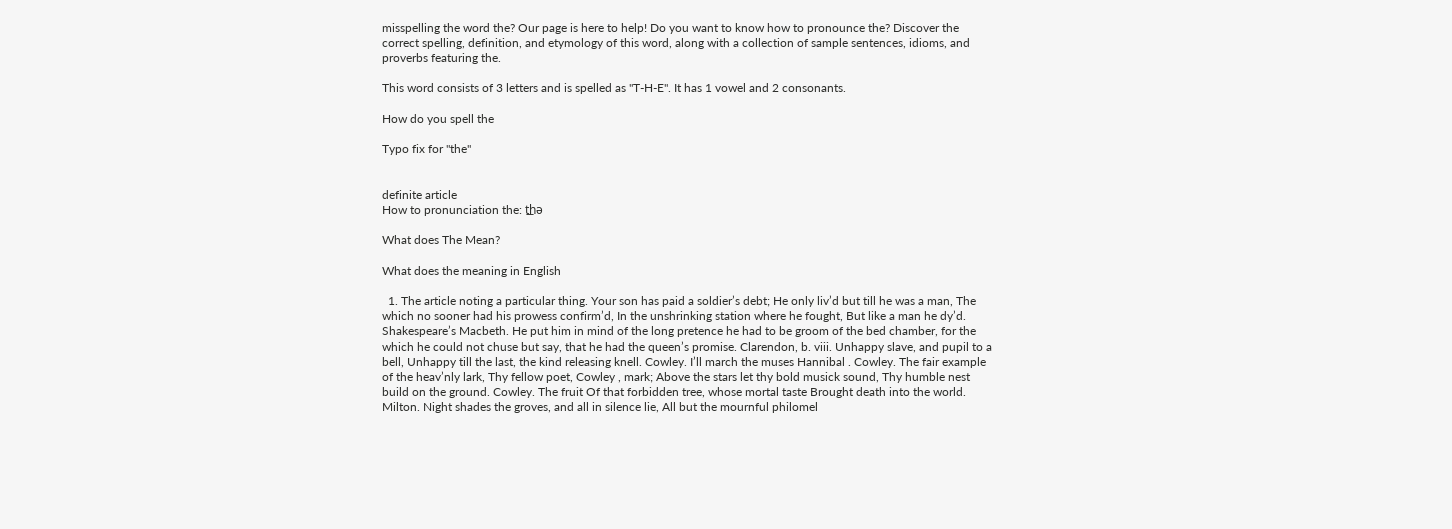misspelling the word the? Our page is here to help! Do you want to know how to pronounce the? Discover the correct spelling, definition, and etymology of this word, along with a collection of sample sentences, idioms, and proverbs featuring the.

This word consists of 3 letters and is spelled as "T-H-E". It has 1 vowel and 2 consonants.

How do you spell the

Typo fix for "the"


definite article
How to pronunciation the: t͟hə

What does The Mean?

What does the meaning in English

  1. The article noting a particular thing. Your son has paid a soldier’s debt; He only liv’d but till he was a man, The which no sooner had his prowess confirm’d, In the unshrinking station where he fought, But like a man he dy’d. Shakespeare’s Macbeth. He put him in mind of the long pretence he had to be groom of the bed chamber, for the which he could not chuse but say, that he had the queen’s promise. Clarendon, b. viii. Unhappy slave, and pupil to a bell, Unhappy till the last, the kind releasing knell. Cowley. I’ll march the muses Hannibal . Cowley. The fair example of the heav’nly lark, Thy fellow poet, Cowley , mark; Above the stars let thy bold musick sound, Thy humble nest build on the ground. Cowley. The fruit Of that forbidden tree, whose mortal taste Brought death into the world. Milton. Night shades the groves, and all in silence lie, All but the mournful philomel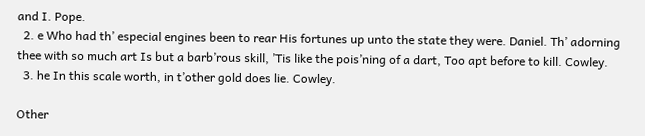and I. Pope.
  2. e Who had th’ especial engines been to rear His fortunes up unto the state they were. Daniel. Th’ adorning thee with so much art Is but a barb’rous skill, ’Tis like the pois’ning of a dart, Too apt before to kill. Cowley.
  3. he In this scale worth, in t’other gold does lie. Cowley.

Other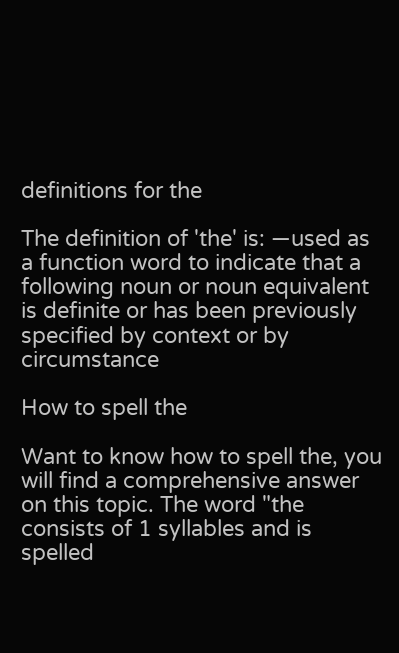definitions for the

The definition of 'the' is: —used as a function word to indicate that a following noun or noun equivalent is definite or has been previously specified by context or by circumstance

How to spell the

Want to know how to spell the, you will find a comprehensive answer on this topic. The word "the consists of 1 syllables and is spelled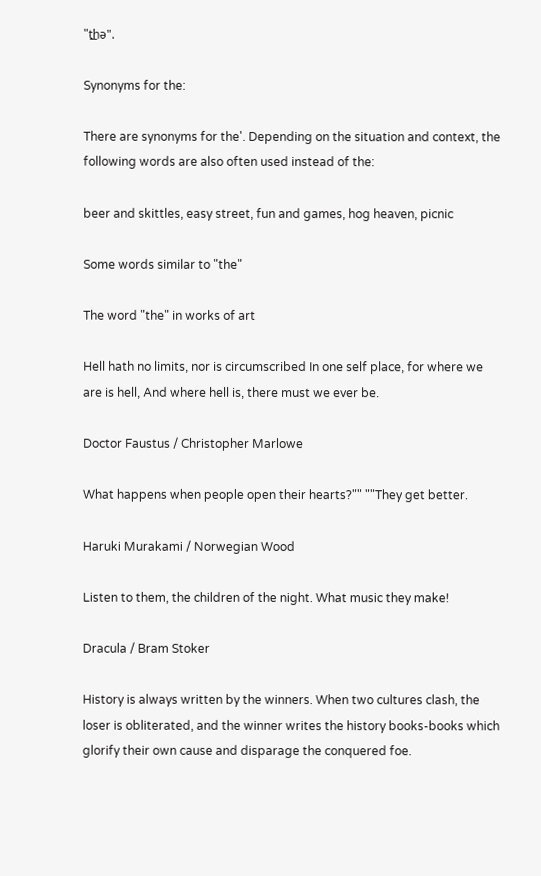"t͟hə".

Synonyms for the:

There are synonyms for the'. Depending on the situation and context, the following words are also often used instead of the:

beer and skittles, easy street, fun and games, hog heaven, picnic

Some words similar to "the"

The word "the" in works of art

Hell hath no limits, nor is circumscribed In one self place, for where we are is hell, And where hell is, there must we ever be.

Doctor Faustus / Christopher Marlowe

What happens when people open their hearts?"" ""They get better.

Haruki Murakami / Norwegian Wood

Listen to them, the children of the night. What music they make!

Dracula / Bram Stoker

History is always written by the winners. When two cultures clash, the loser is obliterated, and the winner writes the history books-books which glorify their own cause and disparage the conquered foe.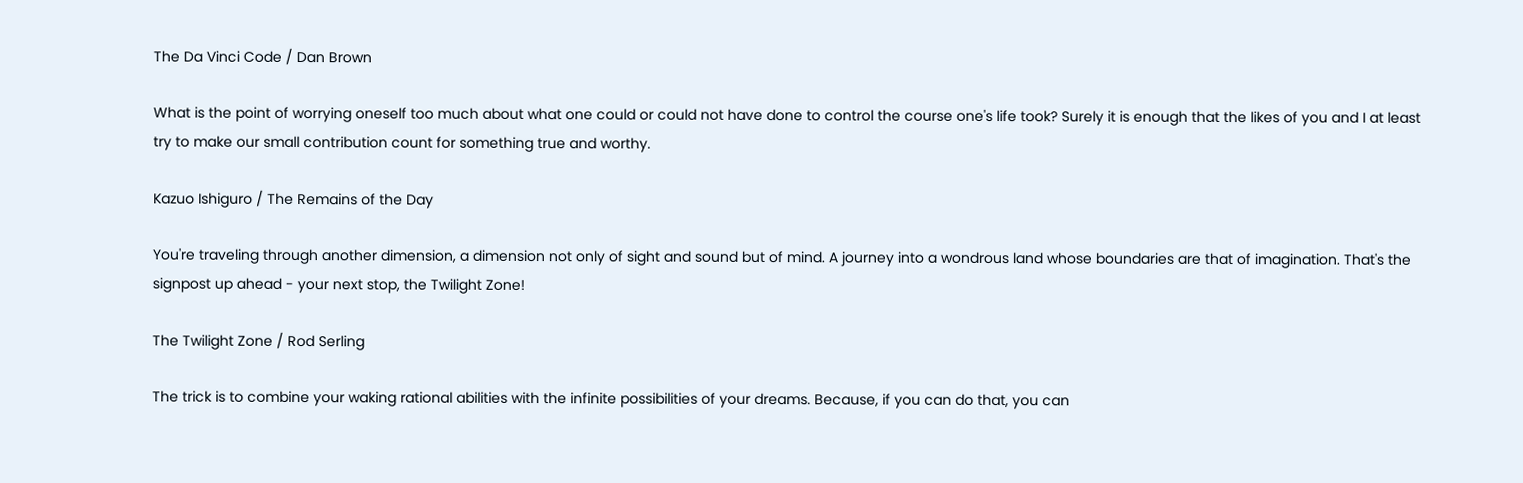The Da Vinci Code / Dan Brown

What is the point of worrying oneself too much about what one could or could not have done to control the course one's life took? Surely it is enough that the likes of you and I at least try to make our small contribution count for something true and worthy.

Kazuo Ishiguro / The Remains of the Day

You're traveling through another dimension, a dimension not only of sight and sound but of mind. A journey into a wondrous land whose boundaries are that of imagination. That's the signpost up ahead - your next stop, the Twilight Zone!

The Twilight Zone / Rod Serling

The trick is to combine your waking rational abilities with the infinite possibilities of your dreams. Because, if you can do that, you can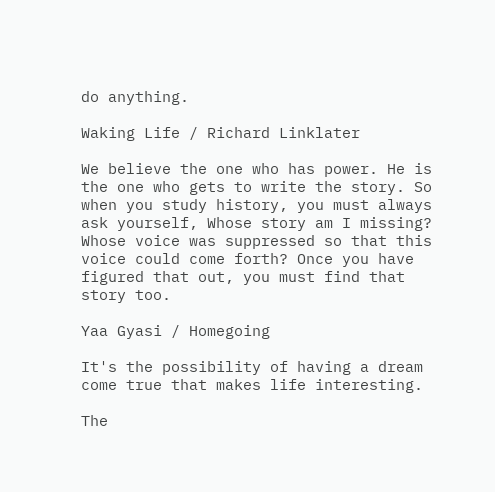do anything.

Waking Life / Richard Linklater

We believe the one who has power. He is the one who gets to write the story. So when you study history, you must always ask yourself, Whose story am I missing? Whose voice was suppressed so that this voice could come forth? Once you have figured that out, you must find that story too.

Yaa Gyasi / Homegoing

It's the possibility of having a dream come true that makes life interesting.

The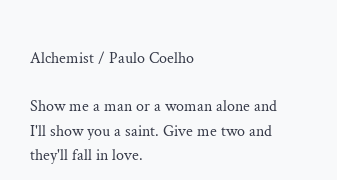Alchemist / Paulo Coelho

Show me a man or a woman alone and I'll show you a saint. Give me two and they'll fall in love.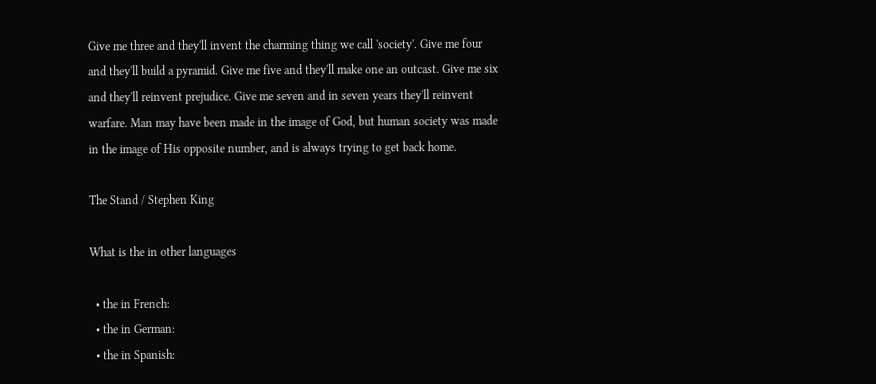Give me three and they'll invent the charming thing we call 'society'. Give me four and they'll build a pyramid. Give me five and they'll make one an outcast. Give me six and they'll reinvent prejudice. Give me seven and in seven years they'll reinvent warfare. Man may have been made in the image of God, but human society was made in the image of His opposite number, and is always trying to get back home.

The Stand / Stephen King

What is the in other languages

  • the in French:
  • the in German:
  • the in Spanish: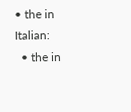• the in Italian:
  • the in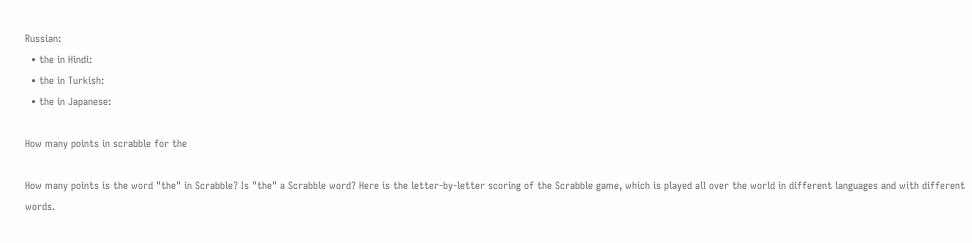Russian:
  • the in Hindi:
  • the in Turkish:
  • the in Japanese:

How many points in scrabble for the

How many points is the word "the" in Scrabble? Is "the" a Scrabble word? Here is the letter-by-letter scoring of the Scrabble game, which is played all over the world in different languages and with different words.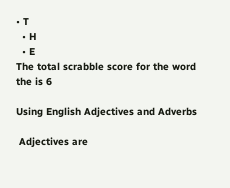• T
  • H
  • E
The total scrabble score for the word the is 6

Using English Adjectives and Adverbs

 Adjectives are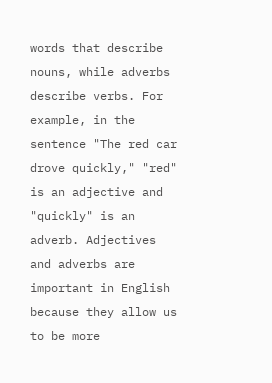words that describe nouns, while adverbs describe verbs. For example, in the sentence "The red car drove quickly," "red" is an adjective and "quickly" is an adverb. Adjectives and adverbs are important in English because they allow us to be more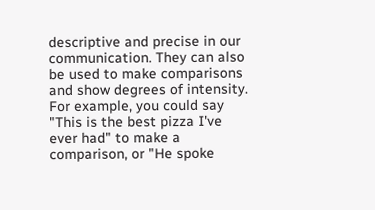descriptive and precise in our communication. They can also be used to make comparisons and show degrees of intensity. For example, you could say "This is the best pizza I've ever had" to make a comparison, or "He spoke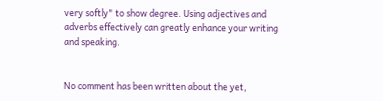very softly" to show degree. Using adjectives and adverbs effectively can greatly enhance your writing and speaking.


No comment has been written about the yet,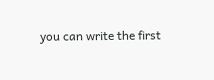you can write the first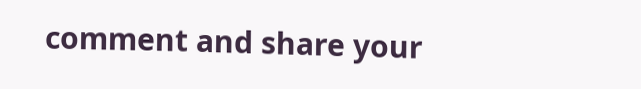comment and share your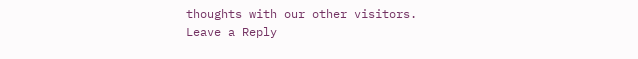thoughts with our other visitors.
Leave a Reply